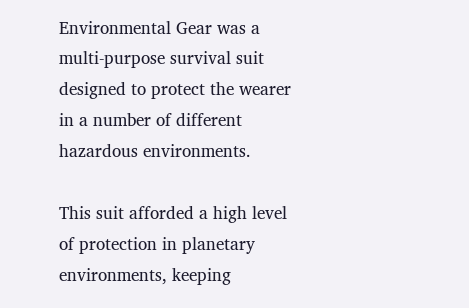Environmental Gear was a multi-purpose survival suit designed to protect the wearer in a number of different hazardous environments.

This suit afforded a high level of protection in planetary environments, keeping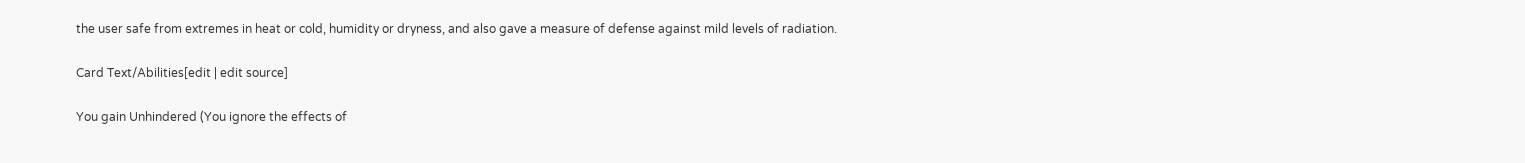the user safe from extremes in heat or cold, humidity or dryness, and also gave a measure of defense against mild levels of radiation.

Card Text/Abilities[edit | edit source]

You gain Unhindered (You ignore the effects of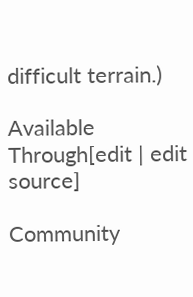difficult terrain.)

Available Through[edit | edit source]

Community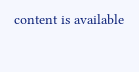content is available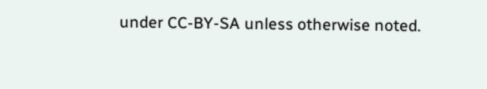under CC-BY-SA unless otherwise noted.